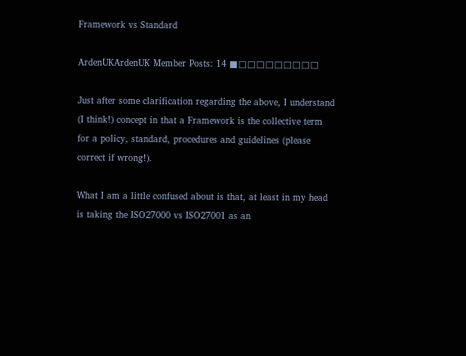Framework vs Standard

ArdenUKArdenUK Member Posts: 14 ■□□□□□□□□□

Just after some clarification regarding the above, I understand (I think!) concept in that a Framework is the collective term for a policy, standard, procedures and guidelines (please correct if wrong!).

What I am a little confused about is that, at least in my head is taking the ISO27000 vs ISO27001 as an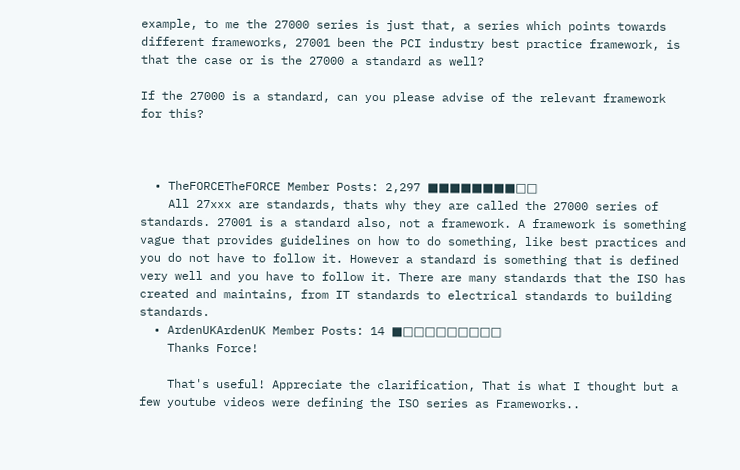example, to me the 27000 series is just that, a series which points towards different frameworks, 27001 been the PCI industry best practice framework, is that the case or is the 27000 a standard as well?

If the 27000 is a standard, can you please advise of the relevant framework for this?



  • TheFORCETheFORCE Member Posts: 2,297 ■■■■■■■■□□
    All 27xxx are standards, thats why they are called the 27000 series of standards. 27001 is a standard also, not a framework. A framework is something vague that provides guidelines on how to do something, like best practices and you do not have to follow it. However a standard is something that is defined very well and you have to follow it. There are many standards that the ISO has created and maintains, from IT standards to electrical standards to building standards.
  • ArdenUKArdenUK Member Posts: 14 ■□□□□□□□□□
    Thanks Force!

    That's useful! Appreciate the clarification, That is what I thought but a few youtube videos were defining the ISO series as Frameworks..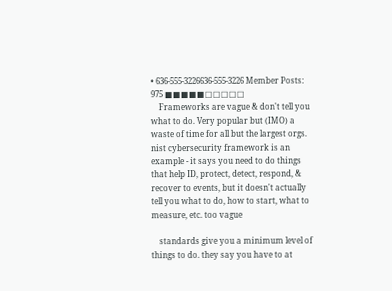• 636-555-3226636-555-3226 Member Posts: 975 ■■■■■□□□□□
    Frameworks are vague & don't tell you what to do. Very popular but (IMO) a waste of time for all but the largest orgs. nist cybersecurity framework is an example - it says you need to do things that help ID, protect, detect, respond, & recover to events, but it doesn't actually tell you what to do, how to start, what to measure, etc. too vague

    standards give you a minimum level of things to do. they say you have to at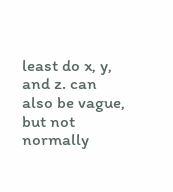least do x, y, and z. can also be vague, but not normally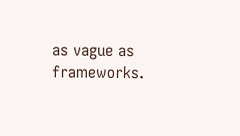as vague as frameworks.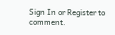Sign In or Register to comment.